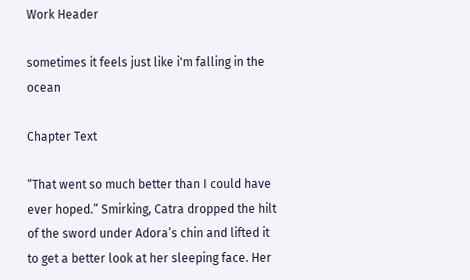Work Header

sometimes it feels just like i'm falling in the ocean

Chapter Text

“That went so much better than I could have ever hoped.” Smirking, Catra dropped the hilt of the sword under Adora’s chin and lifted it to get a better look at her sleeping face. Her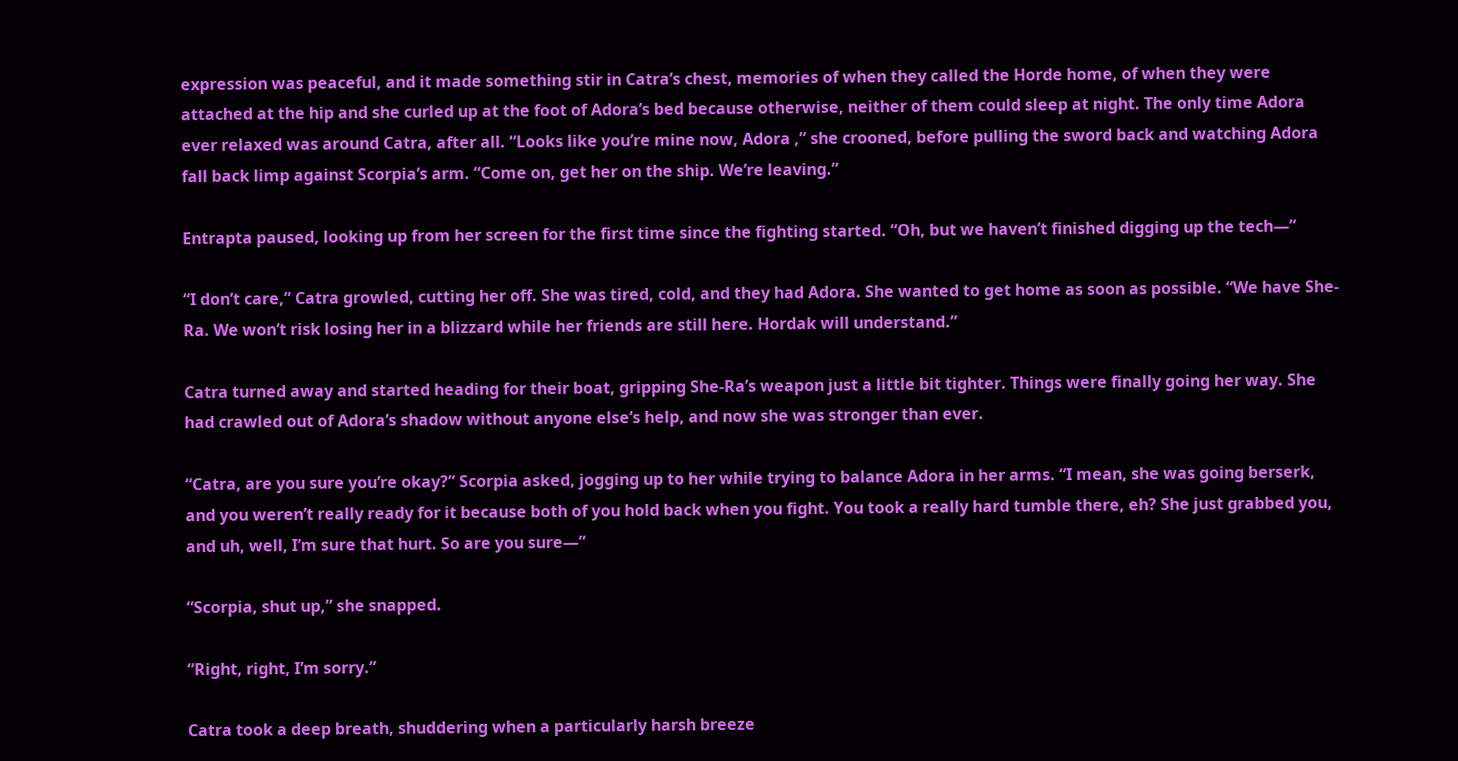expression was peaceful, and it made something stir in Catra’s chest, memories of when they called the Horde home, of when they were attached at the hip and she curled up at the foot of Adora’s bed because otherwise, neither of them could sleep at night. The only time Adora ever relaxed was around Catra, after all. “Looks like you’re mine now, Adora ,” she crooned, before pulling the sword back and watching Adora fall back limp against Scorpia’s arm. “Come on, get her on the ship. We’re leaving.”

Entrapta paused, looking up from her screen for the first time since the fighting started. “Oh, but we haven’t finished digging up the tech—”

“I don’t care,” Catra growled, cutting her off. She was tired, cold, and they had Adora. She wanted to get home as soon as possible. “We have She-Ra. We won’t risk losing her in a blizzard while her friends are still here. Hordak will understand.”

Catra turned away and started heading for their boat, gripping She-Ra’s weapon just a little bit tighter. Things were finally going her way. She had crawled out of Adora’s shadow without anyone else’s help, and now she was stronger than ever.

“Catra, are you sure you’re okay?” Scorpia asked, jogging up to her while trying to balance Adora in her arms. “I mean, she was going berserk, and you weren’t really ready for it because both of you hold back when you fight. You took a really hard tumble there, eh? She just grabbed you, and uh, well, I’m sure that hurt. So are you sure—”

“Scorpia, shut up,” she snapped.

“Right, right, I’m sorry.”

Catra took a deep breath, shuddering when a particularly harsh breeze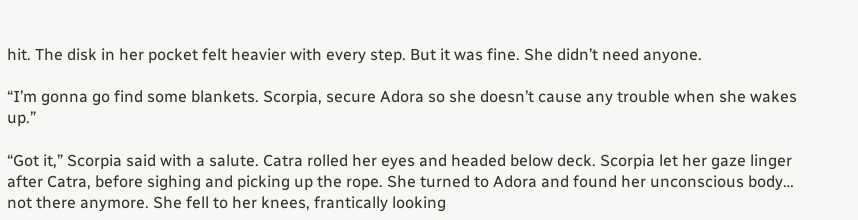hit. The disk in her pocket felt heavier with every step. But it was fine. She didn’t need anyone.

“I’m gonna go find some blankets. Scorpia, secure Adora so she doesn’t cause any trouble when she wakes up.”

“Got it,” Scorpia said with a salute. Catra rolled her eyes and headed below deck. Scorpia let her gaze linger after Catra, before sighing and picking up the rope. She turned to Adora and found her unconscious body… not there anymore. She fell to her knees, frantically looking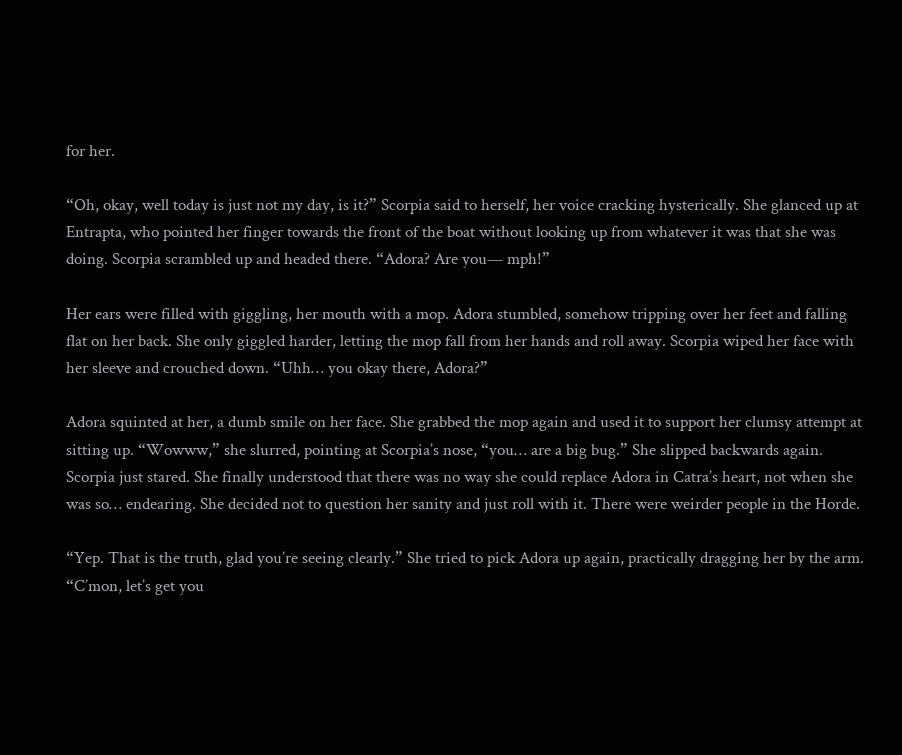for her.

“Oh, okay, well today is just not my day, is it?” Scorpia said to herself, her voice cracking hysterically. She glanced up at Entrapta, who pointed her finger towards the front of the boat without looking up from whatever it was that she was doing. Scorpia scrambled up and headed there. “Adora? Are you— mph!”

Her ears were filled with giggling, her mouth with a mop. Adora stumbled, somehow tripping over her feet and falling flat on her back. She only giggled harder, letting the mop fall from her hands and roll away. Scorpia wiped her face with her sleeve and crouched down. “Uhh… you okay there, Adora?”

Adora squinted at her, a dumb smile on her face. She grabbed the mop again and used it to support her clumsy attempt at sitting up. “Wowww,” she slurred, pointing at Scorpia’s nose, “you… are a big bug.” She slipped backwards again. Scorpia just stared. She finally understood that there was no way she could replace Adora in Catra’s heart, not when she was so… endearing. She decided not to question her sanity and just roll with it. There were weirder people in the Horde.

“Yep. That is the truth, glad you’re seeing clearly.” She tried to pick Adora up again, practically dragging her by the arm. “C’mon, let’s get you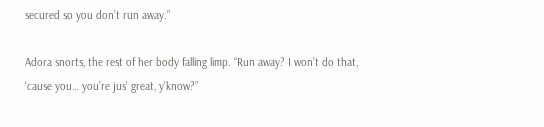secured so you don’t run away.”

Adora snorts, the rest of her body falling limp. “Run away? I won’t do that, ‘cause you… you’re jus’ great, y’know?”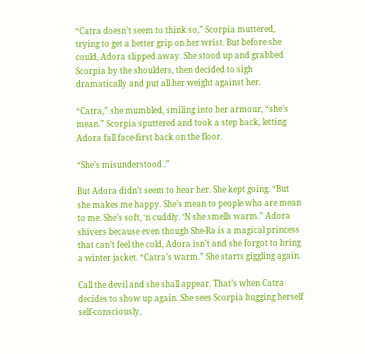“Catra doesn’t seem to think so,” Scorpia muttered, trying to get a better grip on her wrist. But before she could, Adora slipped away. She stood up and grabbed Scorpia by the shoulders, then decided to sigh dramatically and put all her weight against her.

“Catra,” she mumbled, smiling into her armour, “she’s mean.” Scorpia sputtered and took a step back, letting Adora fall face-first back on the floor.

“She’s misunderstood .”

But Adora didn’t seem to hear her. She kept going. “But she makes me happy. She’s mean to people who are mean to me. She’s soft, ‘n cuddly. ‘N she smells warm.” Adora shivers because even though She-Ra is a magical princess that can’t feel the cold, Adora isn’t and she forgot to bring a winter jacket. “Catra’s warm.” She starts giggling again.

Call the devil and she shall appear. That’s when Catra decides to show up again. She sees Scorpia hugging herself self-consciously,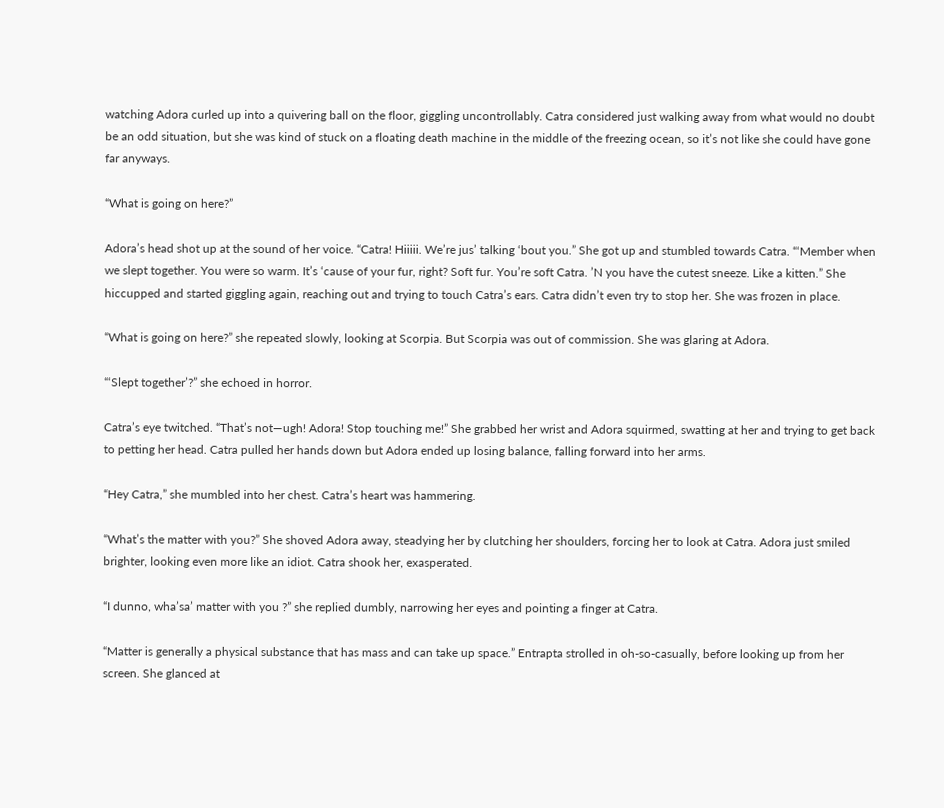watching Adora curled up into a quivering ball on the floor, giggling uncontrollably. Catra considered just walking away from what would no doubt be an odd situation, but she was kind of stuck on a floating death machine in the middle of the freezing ocean, so it’s not like she could have gone far anyways.

“What is going on here?”

Adora’s head shot up at the sound of her voice. “Catra! Hiiiii. We’re jus’ talking ‘bout you.” She got up and stumbled towards Catra. “‘Member when we slept together. You were so warm. It’s ‘cause of your fur, right? Soft fur. You’re soft Catra. ’N you have the cutest sneeze. Like a kitten.” She hiccupped and started giggling again, reaching out and trying to touch Catra’s ears. Catra didn’t even try to stop her. She was frozen in place.

“What is going on here?” she repeated slowly, looking at Scorpia. But Scorpia was out of commission. She was glaring at Adora.

“‘Slept together’?” she echoed in horror.

Catra’s eye twitched. “That’s not—ugh! Adora! Stop touching me!” She grabbed her wrist and Adora squirmed, swatting at her and trying to get back to petting her head. Catra pulled her hands down but Adora ended up losing balance, falling forward into her arms.

“Hey Catra,” she mumbled into her chest. Catra’s heart was hammering.

“What’s the matter with you?” She shoved Adora away, steadying her by clutching her shoulders, forcing her to look at Catra. Adora just smiled brighter, looking even more like an idiot. Catra shook her, exasperated.

“I dunno, wha’sa’ matter with you ?” she replied dumbly, narrowing her eyes and pointing a finger at Catra.

“Matter is generally a physical substance that has mass and can take up space.” Entrapta strolled in oh-so-casually, before looking up from her screen. She glanced at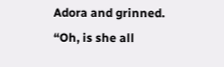Adora and grinned. “Oh, is she all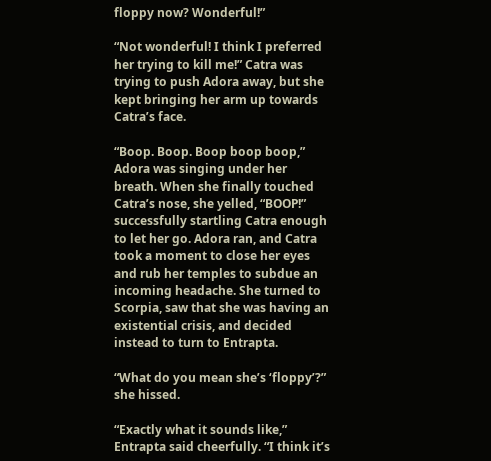floppy now? Wonderful!”

“Not wonderful! I think I preferred her trying to kill me!” Catra was trying to push Adora away, but she kept bringing her arm up towards Catra’s face.

“Boop. Boop. Boop boop boop,” Adora was singing under her breath. When she finally touched Catra’s nose, she yelled, “BOOP!” successfully startling Catra enough to let her go. Adora ran, and Catra took a moment to close her eyes and rub her temples to subdue an incoming headache. She turned to Scorpia, saw that she was having an existential crisis, and decided instead to turn to Entrapta.

“What do you mean she’s ‘floppy’?” she hissed.

“Exactly what it sounds like,” Entrapta said cheerfully. “I think it’s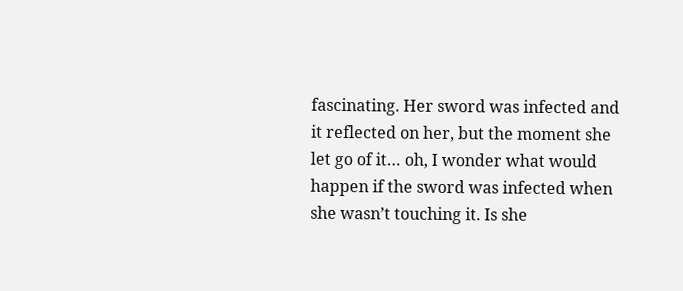fascinating. Her sword was infected and it reflected on her, but the moment she let go of it… oh, I wonder what would happen if the sword was infected when she wasn’t touching it. Is she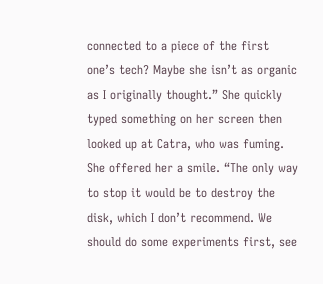connected to a piece of the first one’s tech? Maybe she isn’t as organic as I originally thought.” She quickly typed something on her screen then looked up at Catra, who was fuming. She offered her a smile. “The only way to stop it would be to destroy the disk, which I don’t recommend. We should do some experiments first, see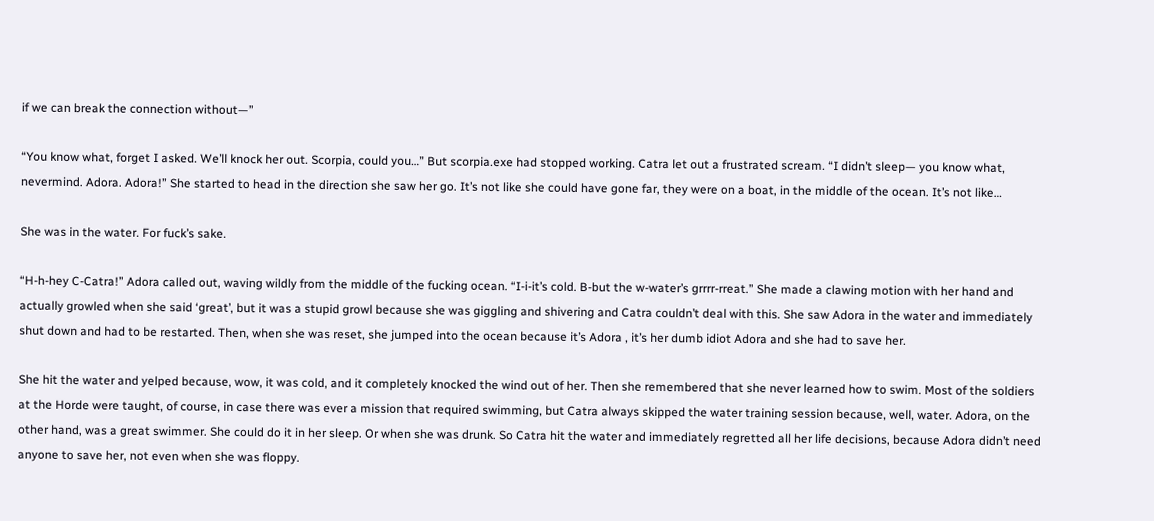if we can break the connection without—”

“You know what, forget I asked. We’ll knock her out. Scorpia, could you…” But scorpia.exe had stopped working. Catra let out a frustrated scream. “I didn’t sleep— you know what, nevermind. Adora. Adora!” She started to head in the direction she saw her go. It’s not like she could have gone far, they were on a boat, in the middle of the ocean. It’s not like…

She was in the water. For fuck’s sake.

“H-h-hey C-Catra!” Adora called out, waving wildly from the middle of the fucking ocean. “I-i-it’s cold. B-but the w-water’s grrrr-rreat.” She made a clawing motion with her hand and actually growled when she said ‘great’, but it was a stupid growl because she was giggling and shivering and Catra couldn’t deal with this. She saw Adora in the water and immediately shut down and had to be restarted. Then, when she was reset, she jumped into the ocean because it’s Adora , it’s her dumb idiot Adora and she had to save her.

She hit the water and yelped because, wow, it was cold, and it completely knocked the wind out of her. Then she remembered that she never learned how to swim. Most of the soldiers at the Horde were taught, of course, in case there was ever a mission that required swimming, but Catra always skipped the water training session because, well, water. Adora, on the other hand, was a great swimmer. She could do it in her sleep. Or when she was drunk. So Catra hit the water and immediately regretted all her life decisions, because Adora didn’t need anyone to save her, not even when she was floppy.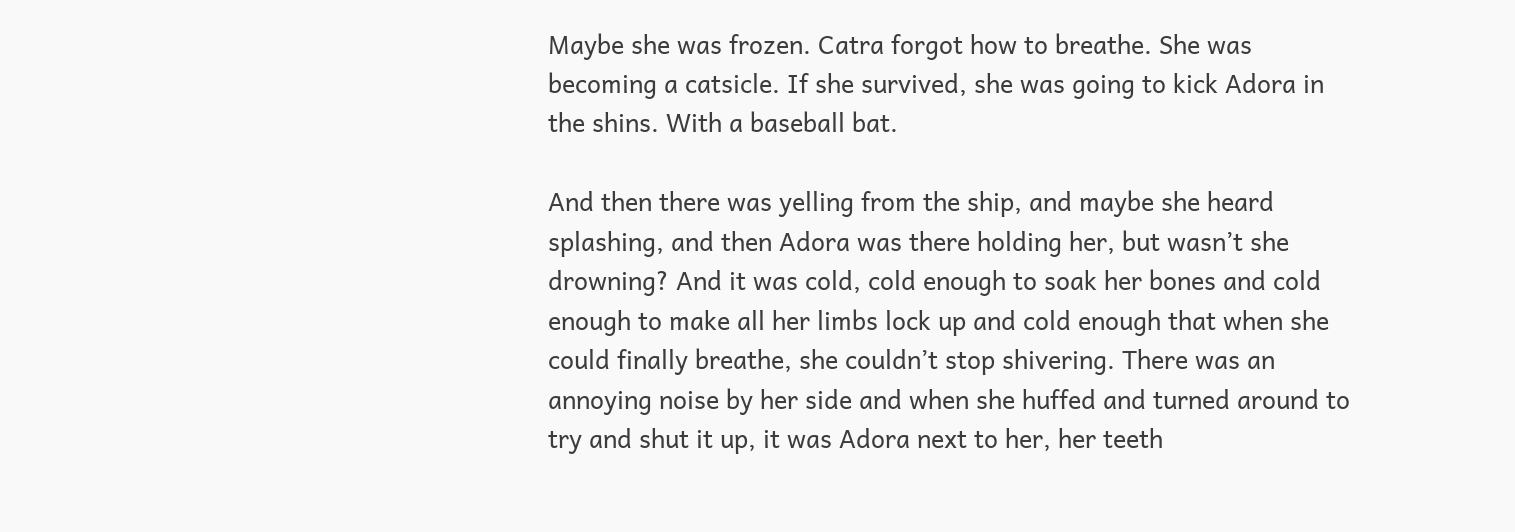Maybe she was frozen. Catra forgot how to breathe. She was becoming a catsicle. If she survived, she was going to kick Adora in the shins. With a baseball bat.

And then there was yelling from the ship, and maybe she heard splashing, and then Adora was there holding her, but wasn’t she drowning? And it was cold, cold enough to soak her bones and cold enough to make all her limbs lock up and cold enough that when she could finally breathe, she couldn’t stop shivering. There was an annoying noise by her side and when she huffed and turned around to try and shut it up, it was Adora next to her, her teeth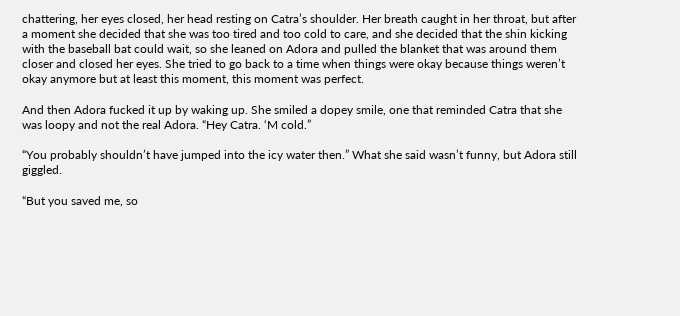chattering, her eyes closed, her head resting on Catra’s shoulder. Her breath caught in her throat, but after a moment she decided that she was too tired and too cold to care, and she decided that the shin kicking with the baseball bat could wait, so she leaned on Adora and pulled the blanket that was around them closer and closed her eyes. She tried to go back to a time when things were okay because things weren’t okay anymore but at least this moment, this moment was perfect.

And then Adora fucked it up by waking up. She smiled a dopey smile, one that reminded Catra that she was loopy and not the real Adora. “Hey Catra. ‘M cold.”

“You probably shouldn’t have jumped into the icy water then.” What she said wasn’t funny, but Adora still giggled.

“But you saved me, so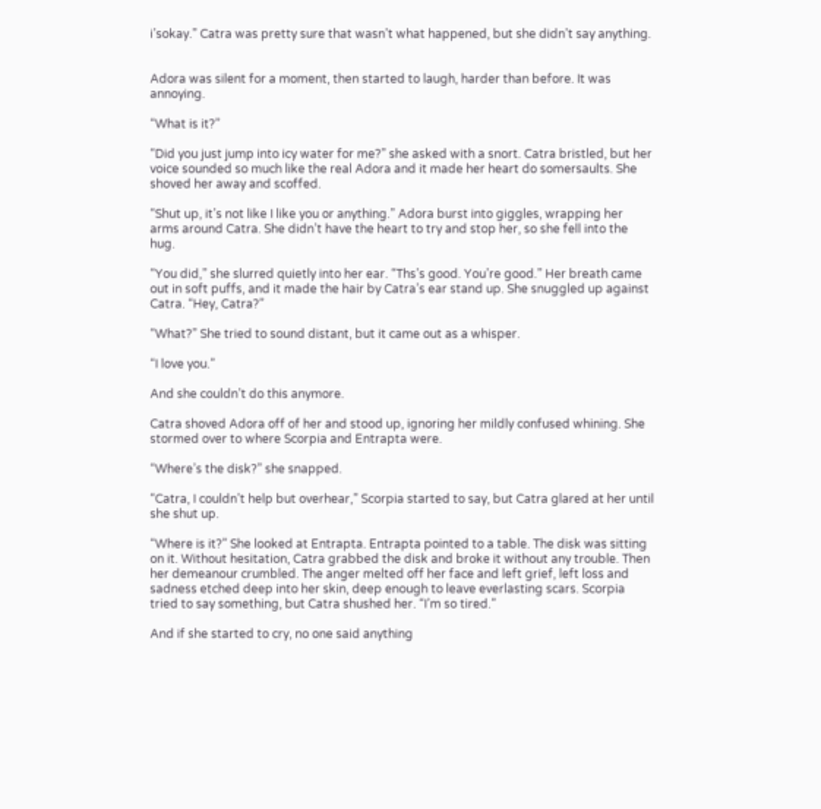i’sokay.” Catra was pretty sure that wasn’t what happened, but she didn’t say anything.


Adora was silent for a moment, then started to laugh, harder than before. It was annoying.

“What is it?”

“Did you just jump into icy water for me?” she asked with a snort. Catra bristled, but her voice sounded so much like the real Adora and it made her heart do somersaults. She shoved her away and scoffed.

“Shut up, it’s not like I like you or anything.” Adora burst into giggles, wrapping her arms around Catra. She didn’t have the heart to try and stop her, so she fell into the hug.

“You did,” she slurred quietly into her ear. “Ths’s good. You’re good.” Her breath came out in soft puffs, and it made the hair by Catra’s ear stand up. She snuggled up against Catra. “Hey, Catra?”

“What?” She tried to sound distant, but it came out as a whisper.

“I love you.”

And she couldn’t do this anymore.

Catra shoved Adora off of her and stood up, ignoring her mildly confused whining. She stormed over to where Scorpia and Entrapta were.

“Where’s the disk?” she snapped.

“Catra, I couldn’t help but overhear,” Scorpia started to say, but Catra glared at her until she shut up.

“Where is it?” She looked at Entrapta. Entrapta pointed to a table. The disk was sitting on it. Without hesitation, Catra grabbed the disk and broke it without any trouble. Then her demeanour crumbled. The anger melted off her face and left grief, left loss and sadness etched deep into her skin, deep enough to leave everlasting scars. Scorpia tried to say something, but Catra shushed her. “I’m so tired.”

And if she started to cry, no one said anything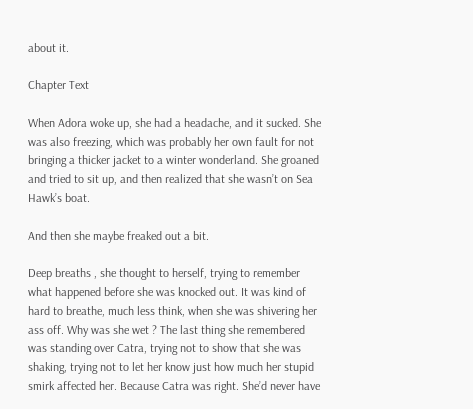about it.

Chapter Text

When Adora woke up, she had a headache, and it sucked. She was also freezing, which was probably her own fault for not bringing a thicker jacket to a winter wonderland. She groaned and tried to sit up, and then realized that she wasn’t on Sea Hawk’s boat.

And then she maybe freaked out a bit.

Deep breaths , she thought to herself, trying to remember what happened before she was knocked out. It was kind of hard to breathe, much less think, when she was shivering her ass off. Why was she wet ? The last thing she remembered was standing over Catra, trying not to show that she was shaking, trying not to let her know just how much her stupid smirk affected her. Because Catra was right. She’d never have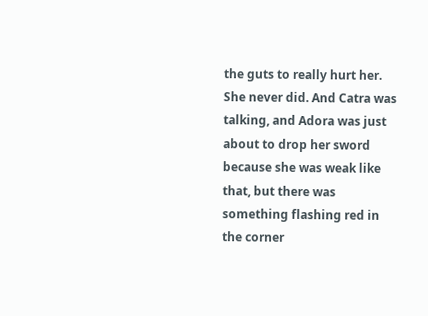the guts to really hurt her. She never did. And Catra was talking, and Adora was just about to drop her sword because she was weak like that, but there was something flashing red in the corner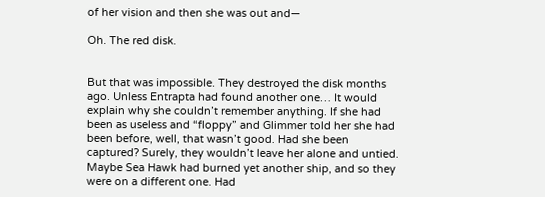of her vision and then she was out and—

Oh. The red disk.


But that was impossible. They destroyed the disk months ago. Unless Entrapta had found another one… It would explain why she couldn’t remember anything. If she had been as useless and “floppy” and Glimmer told her she had been before, well, that wasn’t good. Had she been captured? Surely, they wouldn’t leave her alone and untied. Maybe Sea Hawk had burned yet another ship, and so they were on a different one. Had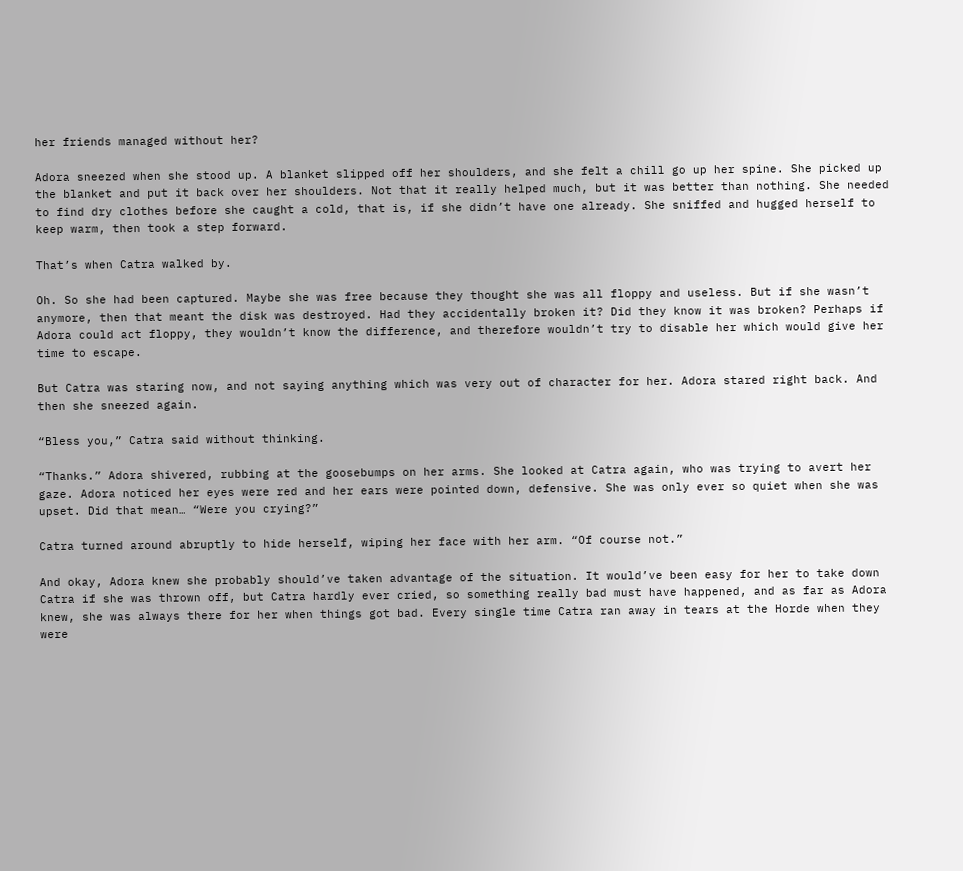her friends managed without her?

Adora sneezed when she stood up. A blanket slipped off her shoulders, and she felt a chill go up her spine. She picked up the blanket and put it back over her shoulders. Not that it really helped much, but it was better than nothing. She needed to find dry clothes before she caught a cold, that is, if she didn’t have one already. She sniffed and hugged herself to keep warm, then took a step forward.

That’s when Catra walked by.

Oh. So she had been captured. Maybe she was free because they thought she was all floppy and useless. But if she wasn’t anymore, then that meant the disk was destroyed. Had they accidentally broken it? Did they know it was broken? Perhaps if Adora could act floppy, they wouldn’t know the difference, and therefore wouldn’t try to disable her which would give her time to escape.

But Catra was staring now, and not saying anything which was very out of character for her. Adora stared right back. And then she sneezed again.

“Bless you,” Catra said without thinking.

“Thanks.” Adora shivered, rubbing at the goosebumps on her arms. She looked at Catra again, who was trying to avert her gaze. Adora noticed her eyes were red and her ears were pointed down, defensive. She was only ever so quiet when she was upset. Did that mean… “Were you crying?”

Catra turned around abruptly to hide herself, wiping her face with her arm. “Of course not.”

And okay, Adora knew she probably should’ve taken advantage of the situation. It would’ve been easy for her to take down Catra if she was thrown off, but Catra hardly ever cried, so something really bad must have happened, and as far as Adora knew, she was always there for her when things got bad. Every single time Catra ran away in tears at the Horde when they were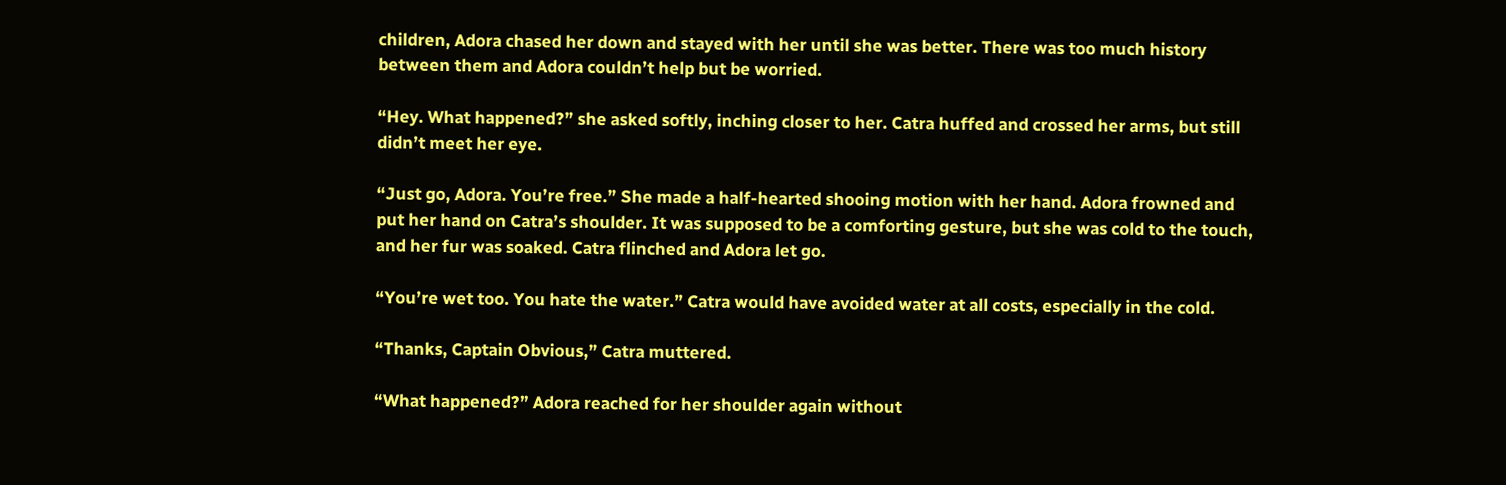children, Adora chased her down and stayed with her until she was better. There was too much history between them and Adora couldn’t help but be worried.

“Hey. What happened?” she asked softly, inching closer to her. Catra huffed and crossed her arms, but still didn’t meet her eye.

“Just go, Adora. You’re free.” She made a half-hearted shooing motion with her hand. Adora frowned and put her hand on Catra’s shoulder. It was supposed to be a comforting gesture, but she was cold to the touch, and her fur was soaked. Catra flinched and Adora let go.

“You’re wet too. You hate the water.” Catra would have avoided water at all costs, especially in the cold.

“Thanks, Captain Obvious,” Catra muttered.

“What happened?” Adora reached for her shoulder again without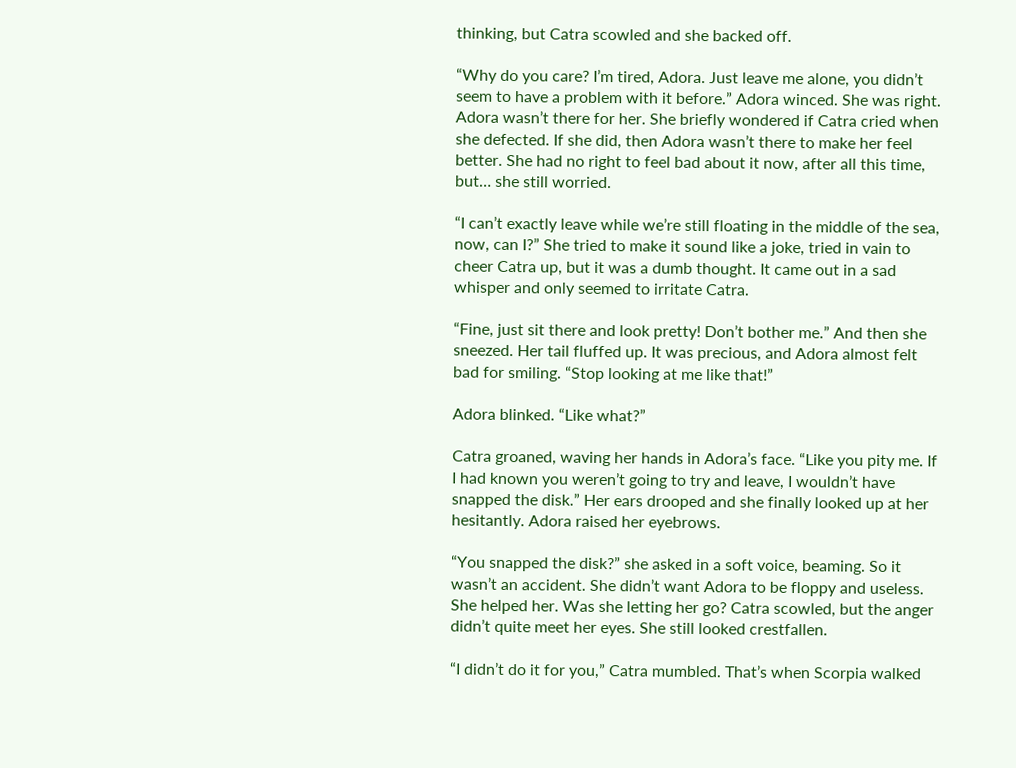thinking, but Catra scowled and she backed off.

“Why do you care? I’m tired, Adora. Just leave me alone, you didn’t seem to have a problem with it before.” Adora winced. She was right. Adora wasn’t there for her. She briefly wondered if Catra cried when she defected. If she did, then Adora wasn’t there to make her feel better. She had no right to feel bad about it now, after all this time, but… she still worried.

“I can’t exactly leave while we’re still floating in the middle of the sea, now, can I?” She tried to make it sound like a joke, tried in vain to cheer Catra up, but it was a dumb thought. It came out in a sad whisper and only seemed to irritate Catra.

“Fine, just sit there and look pretty! Don’t bother me.” And then she sneezed. Her tail fluffed up. It was precious, and Adora almost felt bad for smiling. “Stop looking at me like that!”

Adora blinked. “Like what?”

Catra groaned, waving her hands in Adora’s face. “Like you pity me. If I had known you weren’t going to try and leave, I wouldn’t have snapped the disk.” Her ears drooped and she finally looked up at her hesitantly. Adora raised her eyebrows.

“You snapped the disk?” she asked in a soft voice, beaming. So it wasn’t an accident. She didn’t want Adora to be floppy and useless. She helped her. Was she letting her go? Catra scowled, but the anger didn’t quite meet her eyes. She still looked crestfallen.

“I didn’t do it for you,” Catra mumbled. That’s when Scorpia walked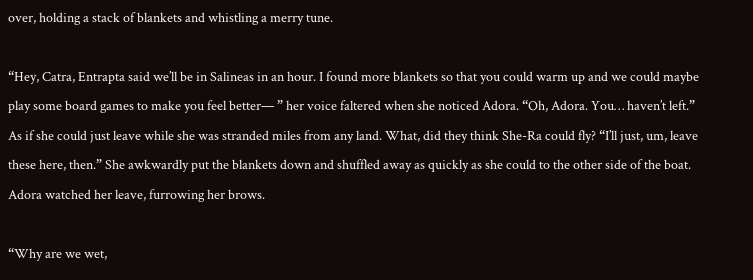over, holding a stack of blankets and whistling a merry tune.

“Hey, Catra, Entrapta said we’ll be in Salineas in an hour. I found more blankets so that you could warm up and we could maybe play some board games to make you feel better— ” her voice faltered when she noticed Adora. “Oh, Adora. You… haven’t left.” As if she could just leave while she was stranded miles from any land. What, did they think She-Ra could fly? “I’ll just, um, leave these here, then.” She awkwardly put the blankets down and shuffled away as quickly as she could to the other side of the boat. Adora watched her leave, furrowing her brows.

“Why are we wet,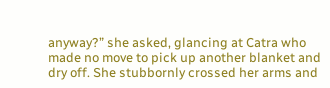anyway?” she asked, glancing at Catra who made no move to pick up another blanket and dry off. She stubbornly crossed her arms and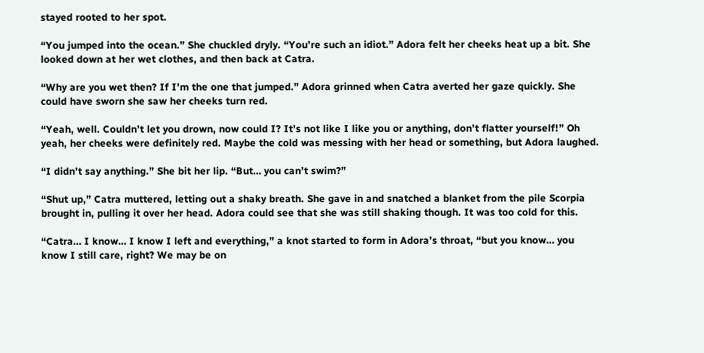stayed rooted to her spot.

“You jumped into the ocean.” She chuckled dryly. “You’re such an idiot.” Adora felt her cheeks heat up a bit. She looked down at her wet clothes, and then back at Catra.

“Why are you wet then? If I’m the one that jumped.” Adora grinned when Catra averted her gaze quickly. She could have sworn she saw her cheeks turn red.

“Yeah, well. Couldn’t let you drown, now could I? It’s not like I like you or anything, don’t flatter yourself!” Oh yeah, her cheeks were definitely red. Maybe the cold was messing with her head or something, but Adora laughed.

“I didn’t say anything.” She bit her lip. “But… you can’t swim?”

“Shut up,” Catra muttered, letting out a shaky breath. She gave in and snatched a blanket from the pile Scorpia brought in, pulling it over her head. Adora could see that she was still shaking though. It was too cold for this.

“Catra… I know… I know I left and everything,” a knot started to form in Adora’s throat, “but you know… you know I still care, right? We may be on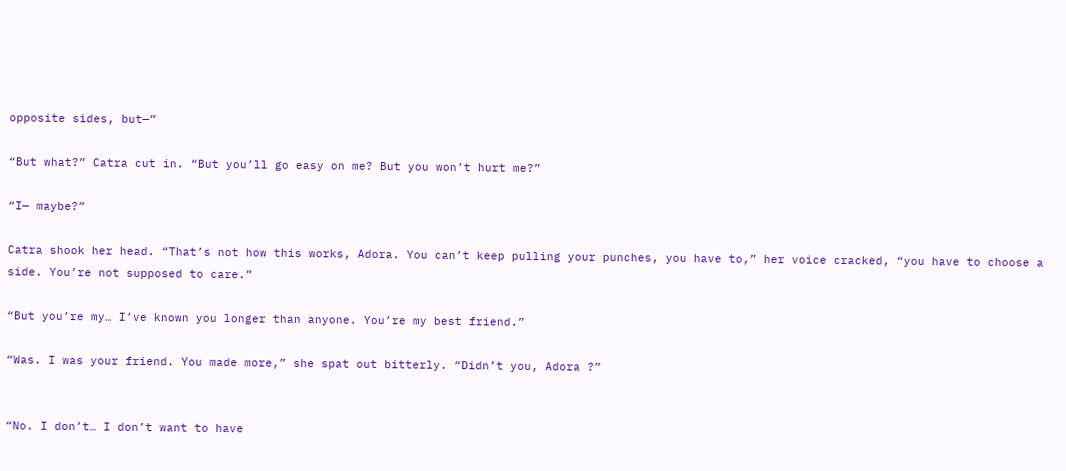opposite sides, but—”

“But what?” Catra cut in. “But you’ll go easy on me? But you won’t hurt me?”

“I— maybe?”

Catra shook her head. “That’s not how this works, Adora. You can’t keep pulling your punches, you have to,” her voice cracked, “you have to choose a side. You’re not supposed to care.”

“But you’re my… I’ve known you longer than anyone. You’re my best friend.”

“Was. I was your friend. You made more,” she spat out bitterly. “Didn’t you, Adora ?”


“No. I don’t… I don’t want to have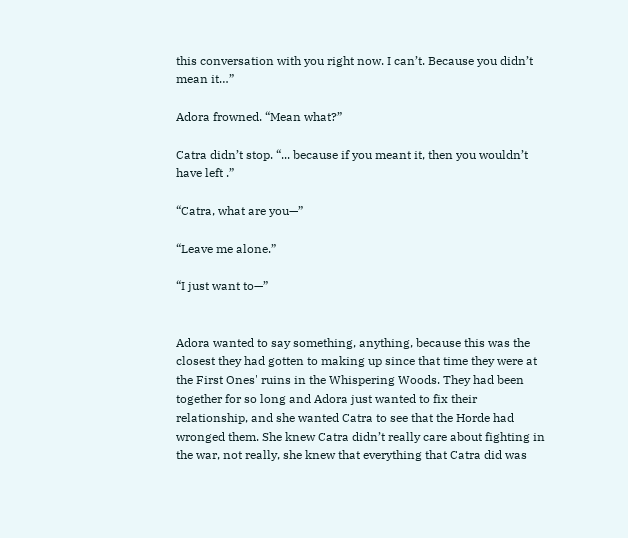this conversation with you right now. I can’t. Because you didn’t mean it…”

Adora frowned. “Mean what?”

Catra didn’t stop. “... because if you meant it, then you wouldn’t have left .”

“Catra, what are you—”

“Leave me alone.”

“I just want to—”


Adora wanted to say something, anything, because this was the closest they had gotten to making up since that time they were at the First Ones' ruins in the Whispering Woods. They had been together for so long and Adora just wanted to fix their relationship, and she wanted Catra to see that the Horde had wronged them. She knew Catra didn’t really care about fighting in the war, not really, she knew that everything that Catra did was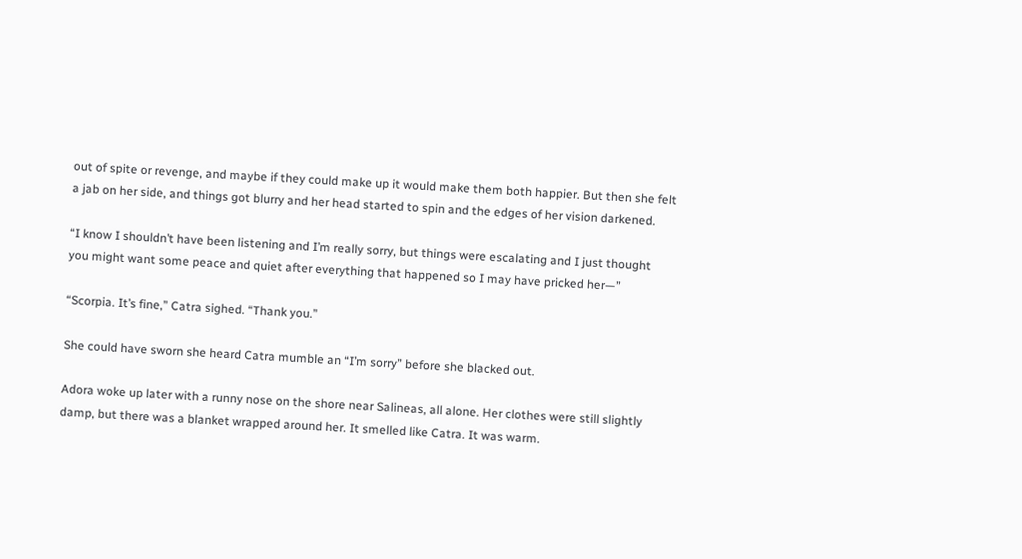out of spite or revenge, and maybe if they could make up it would make them both happier. But then she felt a jab on her side, and things got blurry and her head started to spin and the edges of her vision darkened.

“I know I shouldn’t have been listening and I’m really sorry, but things were escalating and I just thought you might want some peace and quiet after everything that happened so I may have pricked her—”

“Scorpia. It’s fine,” Catra sighed. “Thank you.”

She could have sworn she heard Catra mumble an “I’m sorry” before she blacked out.

Adora woke up later with a runny nose on the shore near Salineas, all alone. Her clothes were still slightly damp, but there was a blanket wrapped around her. It smelled like Catra. It was warm.